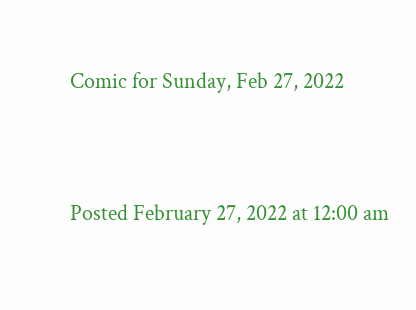Comic for Sunday, Feb 27, 2022


Posted February 27, 2022 at 12:00 am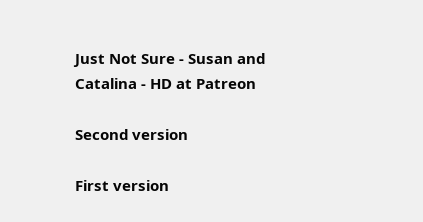Just Not Sure - Susan and Catalina - HD at Patreon

Second version

First version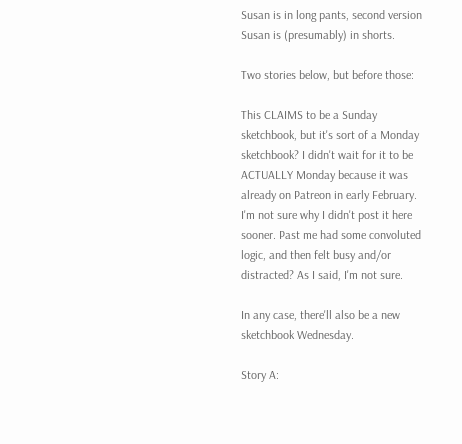Susan is in long pants, second version Susan is (presumably) in shorts.

Two stories below, but before those:

This CLAIMS to be a Sunday sketchbook, but it's sort of a Monday sketchbook? I didn't wait for it to be ACTUALLY Monday because it was already on Patreon in early February. I'm not sure why I didn't post it here sooner. Past me had some convoluted logic, and then felt busy and/or distracted? As I said, I'm not sure.

In any case, there'll also be a new sketchbook Wednesday.

Story A: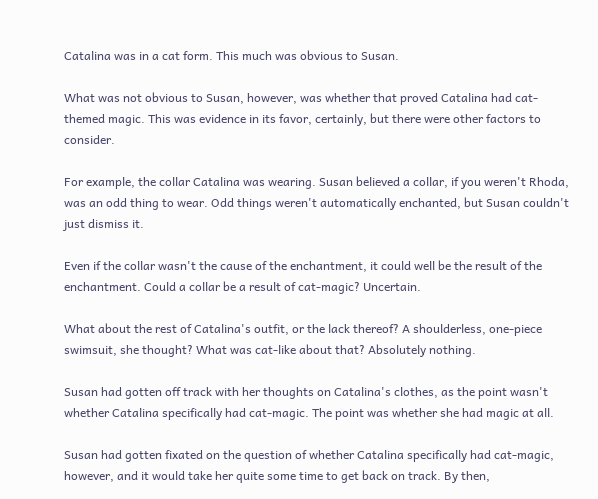Catalina was in a cat form. This much was obvious to Susan.

What was not obvious to Susan, however, was whether that proved Catalina had cat-themed magic. This was evidence in its favor, certainly, but there were other factors to consider.

For example, the collar Catalina was wearing. Susan believed a collar, if you weren't Rhoda, was an odd thing to wear. Odd things weren't automatically enchanted, but Susan couldn't just dismiss it.

Even if the collar wasn't the cause of the enchantment, it could well be the result of the enchantment. Could a collar be a result of cat-magic? Uncertain.

What about the rest of Catalina's outfit, or the lack thereof? A shoulderless, one-piece swimsuit, she thought? What was cat-like about that? Absolutely nothing.

Susan had gotten off track with her thoughts on Catalina's clothes, as the point wasn't whether Catalina specifically had cat-magic. The point was whether she had magic at all.

Susan had gotten fixated on the question of whether Catalina specifically had cat-magic, however, and it would take her quite some time to get back on track. By then,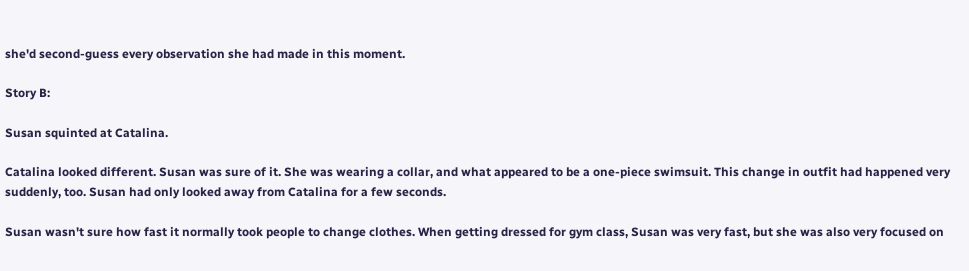she'd second-guess every observation she had made in this moment.

Story B:

Susan squinted at Catalina.

Catalina looked different. Susan was sure of it. She was wearing a collar, and what appeared to be a one-piece swimsuit. This change in outfit had happened very suddenly, too. Susan had only looked away from Catalina for a few seconds.

Susan wasn't sure how fast it normally took people to change clothes. When getting dressed for gym class, Susan was very fast, but she was also very focused on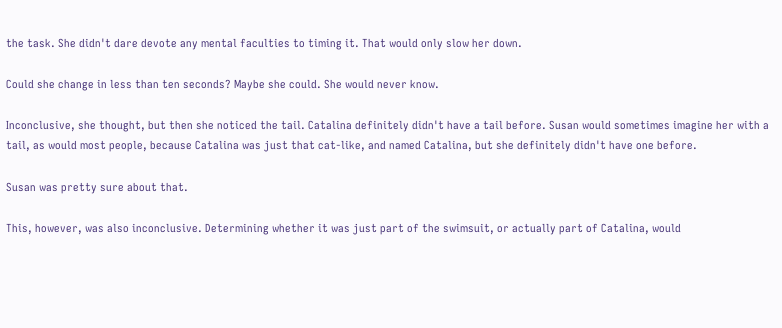the task. She didn't dare devote any mental faculties to timing it. That would only slow her down.

Could she change in less than ten seconds? Maybe she could. She would never know.

Inconclusive, she thought, but then she noticed the tail. Catalina definitely didn't have a tail before. Susan would sometimes imagine her with a tail, as would most people, because Catalina was just that cat-like, and named Catalina, but she definitely didn't have one before.

Susan was pretty sure about that.

This, however, was also inconclusive. Determining whether it was just part of the swimsuit, or actually part of Catalina, would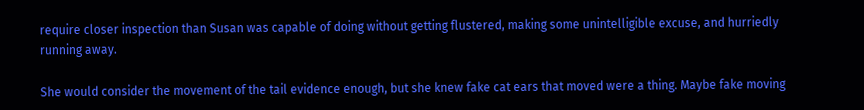require closer inspection than Susan was capable of doing without getting flustered, making some unintelligible excuse, and hurriedly running away.

She would consider the movement of the tail evidence enough, but she knew fake cat ears that moved were a thing. Maybe fake moving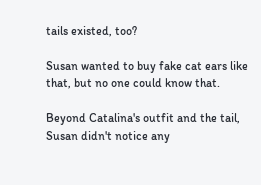tails existed, too?

Susan wanted to buy fake cat ears like that, but no one could know that.

Beyond Catalina's outfit and the tail, Susan didn't notice any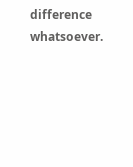difference whatsoever.